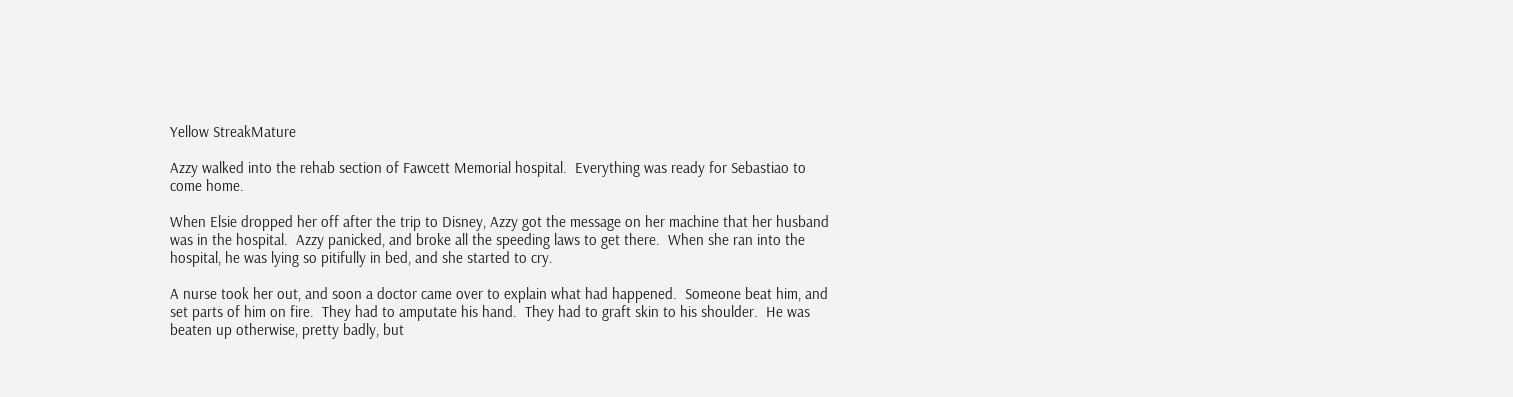Yellow StreakMature

Azzy walked into the rehab section of Fawcett Memorial hospital.  Everything was ready for Sebastiao to come home.

When Elsie dropped her off after the trip to Disney, Azzy got the message on her machine that her husband was in the hospital.  Azzy panicked, and broke all the speeding laws to get there.  When she ran into the hospital, he was lying so pitifully in bed, and she started to cry.

A nurse took her out, and soon a doctor came over to explain what had happened.  Someone beat him, and set parts of him on fire.  They had to amputate his hand.  They had to graft skin to his shoulder.  He was beaten up otherwise, pretty badly, but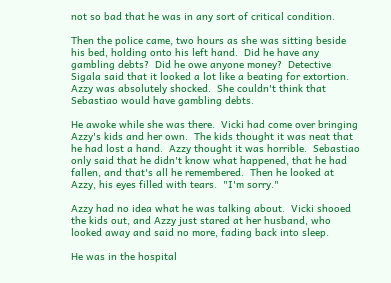not so bad that he was in any sort of critical condition.

Then the police came, two hours as she was sitting beside his bed, holding onto his left hand.  Did he have any gambling debts?  Did he owe anyone money?  Detective Sigala said that it looked a lot like a beating for extortion.  Azzy was absolutely shocked.  She couldn't think that Sebastiao would have gambling debts.

He awoke while she was there.  Vicki had come over bringing Azzy's kids and her own.  The kids thought it was neat that he had lost a hand.  Azzy thought it was horrible.  Sebastiao only said that he didn't know what happened, that he had fallen, and that's all he remembered.  Then he looked at Azzy, his eyes filled with tears.  "I'm sorry."

Azzy had no idea what he was talking about.  Vicki shooed the kids out, and Azzy just stared at her husband, who looked away and said no more, fading back into sleep.

He was in the hospital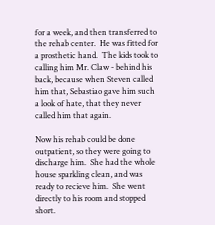for a week, and then transferred to the rehab center.  He was fitted for a prosthetic hand.  The kids took to calling him Mr. Claw - behind his back, because when Steven called him that, Sebastiao gave him such a look of hate, that they never called him that again.

Now his rehab could be done outpatient, so they were going to discharge him.  She had the whole house sparkling clean, and was ready to recieve him.  She went directly to his room and stopped short.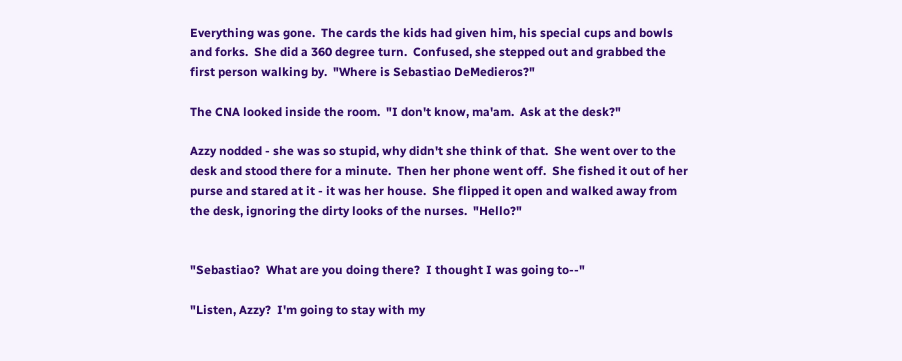Everything was gone.  The cards the kids had given him, his special cups and bowls and forks.  She did a 360 degree turn.  Confused, she stepped out and grabbed the first person walking by.  "Where is Sebastiao DeMedieros?"

The CNA looked inside the room.  "I don't know, ma'am.  Ask at the desk?"

Azzy nodded - she was so stupid, why didn't she think of that.  She went over to the desk and stood there for a minute.  Then her phone went off.  She fished it out of her purse and stared at it - it was her house.  She flipped it open and walked away from the desk, ignoring the dirty looks of the nurses.  "Hello?"


"Sebastiao?  What are you doing there?  I thought I was going to--"

"Listen, Azzy?  I'm going to stay with my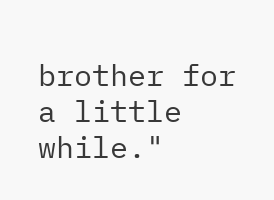brother for a little while."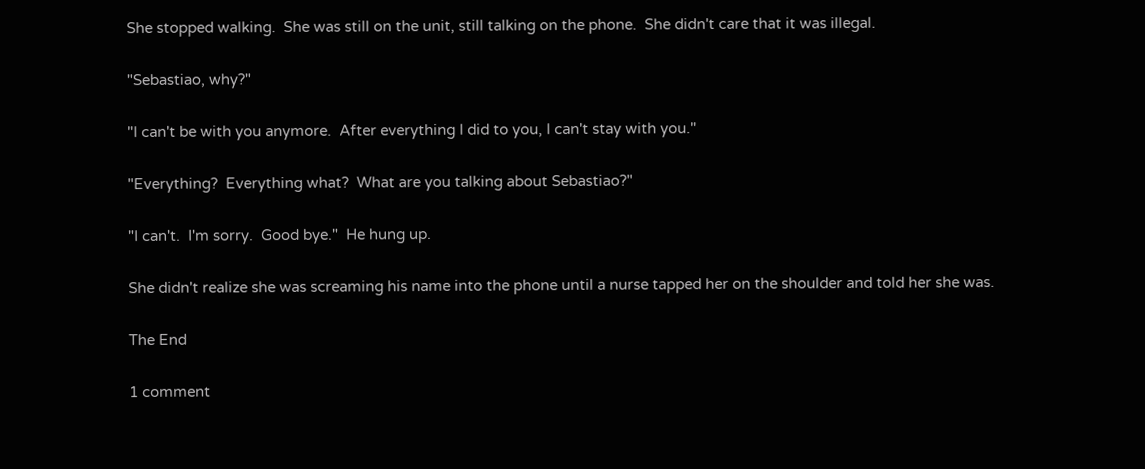She stopped walking.  She was still on the unit, still talking on the phone.  She didn't care that it was illegal.

"Sebastiao, why?"

"I can't be with you anymore.  After everything I did to you, I can't stay with you."

"Everything?  Everything what?  What are you talking about Sebastiao?"

"I can't.  I'm sorry.  Good bye."  He hung up.

She didn't realize she was screaming his name into the phone until a nurse tapped her on the shoulder and told her she was.

The End

1 comment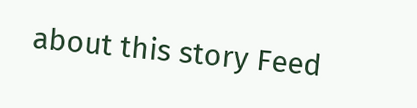about this story Feed